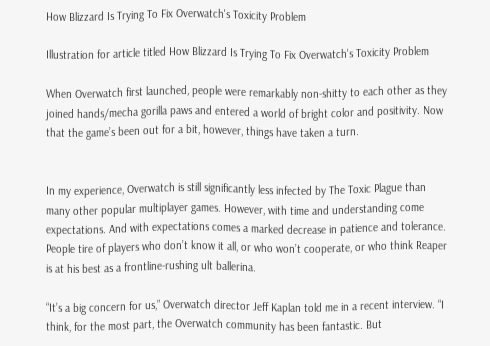How Blizzard Is Trying To Fix Overwatch's Toxicity Problem

Illustration for article titled How Blizzard Is Trying To Fix Overwatch's Toxicity Problem

When Overwatch first launched, people were remarkably non-shitty to each other as they joined hands/mecha gorilla paws and entered a world of bright color and positivity. Now that the game’s been out for a bit, however, things have taken a turn.


In my experience, Overwatch is still significantly less infected by The Toxic Plague than many other popular multiplayer games. However, with time and understanding come expectations. And with expectations comes a marked decrease in patience and tolerance. People tire of players who don’t know it all, or who won’t cooperate, or who think Reaper is at his best as a frontline-rushing ult ballerina.

“It’s a big concern for us,” Overwatch director Jeff Kaplan told me in a recent interview. “I think, for the most part, the Overwatch community has been fantastic. But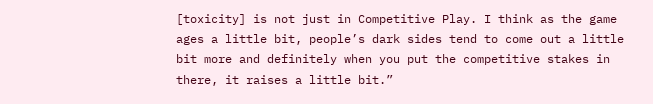[toxicity] is not just in Competitive Play. I think as the game ages a little bit, people’s dark sides tend to come out a little bit more and definitely when you put the competitive stakes in there, it raises a little bit.”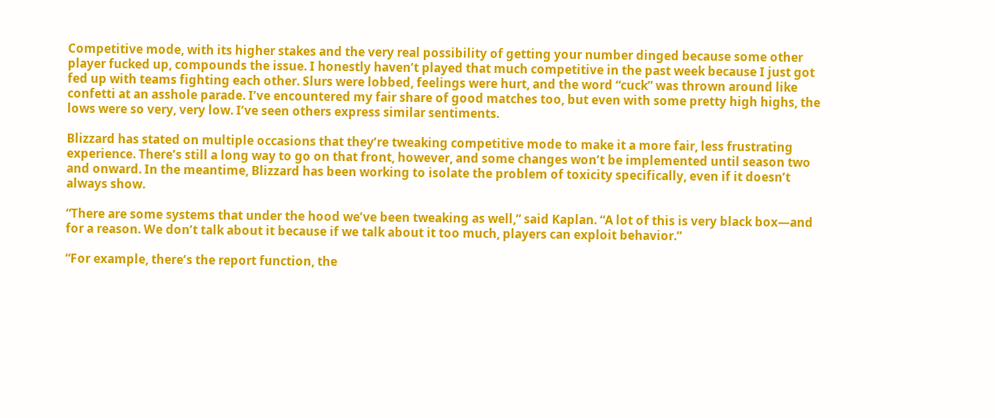Competitive mode, with its higher stakes and the very real possibility of getting your number dinged because some other player fucked up, compounds the issue. I honestly haven’t played that much competitive in the past week because I just got fed up with teams fighting each other. Slurs were lobbed, feelings were hurt, and the word “cuck” was thrown around like confetti at an asshole parade. I’ve encountered my fair share of good matches too, but even with some pretty high highs, the lows were so very, very low. I’ve seen others express similar sentiments.

Blizzard has stated on multiple occasions that they’re tweaking competitive mode to make it a more fair, less frustrating experience. There’s still a long way to go on that front, however, and some changes won’t be implemented until season two and onward. In the meantime, Blizzard has been working to isolate the problem of toxicity specifically, even if it doesn’t always show.

“There are some systems that under the hood we’ve been tweaking as well,” said Kaplan. “A lot of this is very black box—and for a reason. We don’t talk about it because if we talk about it too much, players can exploit behavior.”

“For example, there’s the report function, the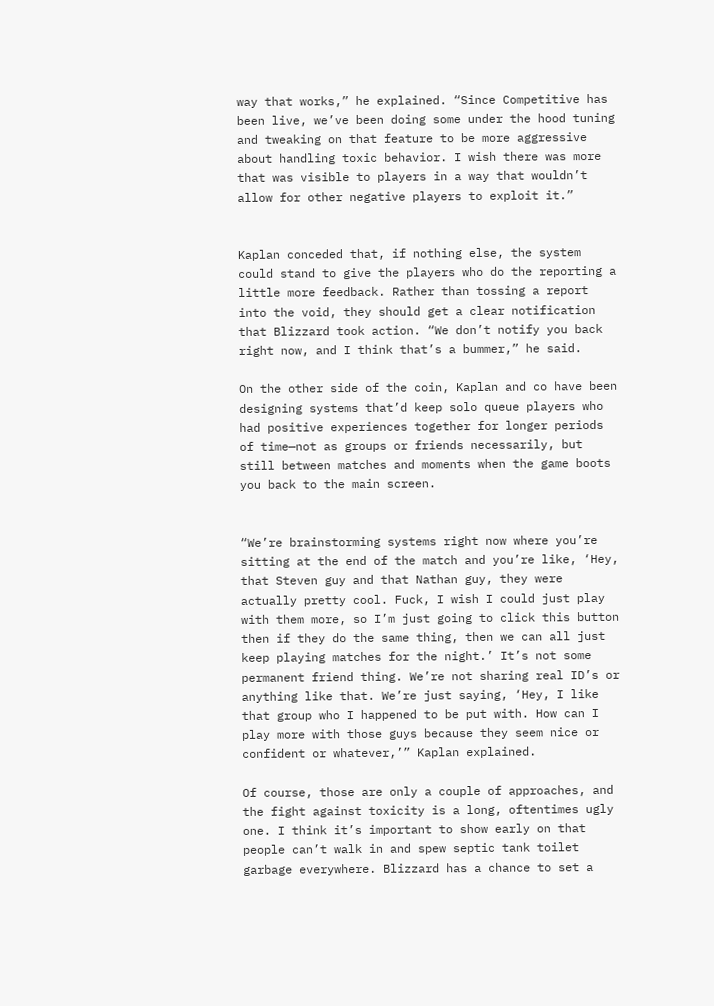way that works,” he explained. “Since Competitive has been live, we’ve been doing some under the hood tuning and tweaking on that feature to be more aggressive about handling toxic behavior. I wish there was more that was visible to players in a way that wouldn’t allow for other negative players to exploit it.”


Kaplan conceded that, if nothing else, the system could stand to give the players who do the reporting a little more feedback. Rather than tossing a report into the void, they should get a clear notification that Blizzard took action. “We don’t notify you back right now, and I think that’s a bummer,” he said.

On the other side of the coin, Kaplan and co have been designing systems that’d keep solo queue players who had positive experiences together for longer periods of time—not as groups or friends necessarily, but still between matches and moments when the game boots you back to the main screen.


“We’re brainstorming systems right now where you’re sitting at the end of the match and you’re like, ‘Hey, that Steven guy and that Nathan guy, they were actually pretty cool. Fuck, I wish I could just play with them more, so I’m just going to click this button then if they do the same thing, then we can all just keep playing matches for the night.’ It’s not some permanent friend thing. We’re not sharing real ID’s or anything like that. We’re just saying, ‘Hey, I like that group who I happened to be put with. How can I play more with those guys because they seem nice or confident or whatever,’” Kaplan explained.

Of course, those are only a couple of approaches, and the fight against toxicity is a long, oftentimes ugly one. I think it’s important to show early on that people can’t walk in and spew septic tank toilet garbage everywhere. Blizzard has a chance to set a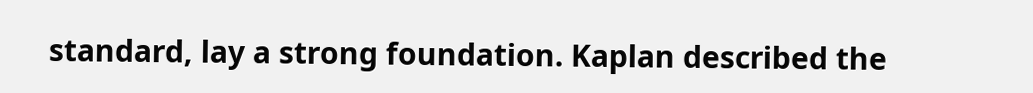standard, lay a strong foundation. Kaplan described the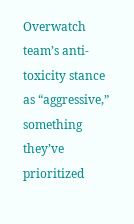Overwatch team’s anti-toxicity stance as “aggressive,” something they’ve prioritized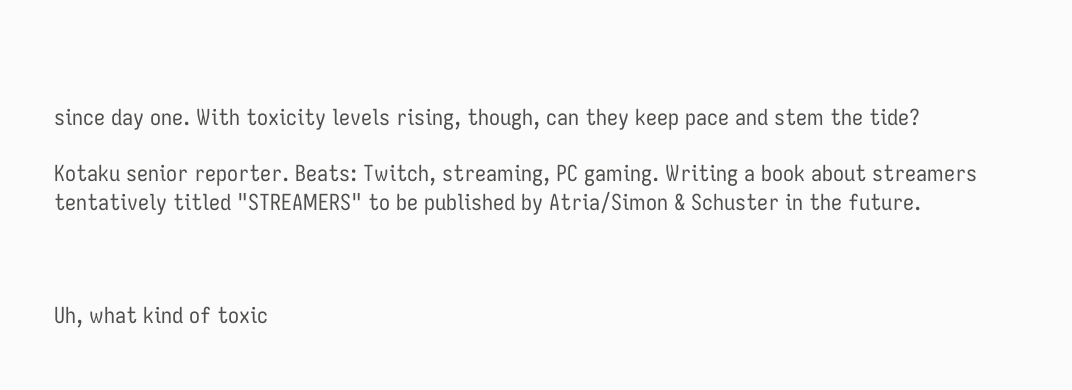since day one. With toxicity levels rising, though, can they keep pace and stem the tide?

Kotaku senior reporter. Beats: Twitch, streaming, PC gaming. Writing a book about streamers tentatively titled "STREAMERS" to be published by Atria/Simon & Schuster in the future.



Uh, what kind of toxic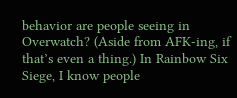behavior are people seeing in Overwatch? (Aside from AFK-ing, if that’s even a thing.) In Rainbow Six Siege, I know people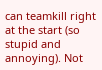can teamkill right at the start (so stupid and annoying). Not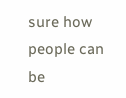sure how people can be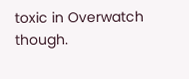toxic in Overwatch though.